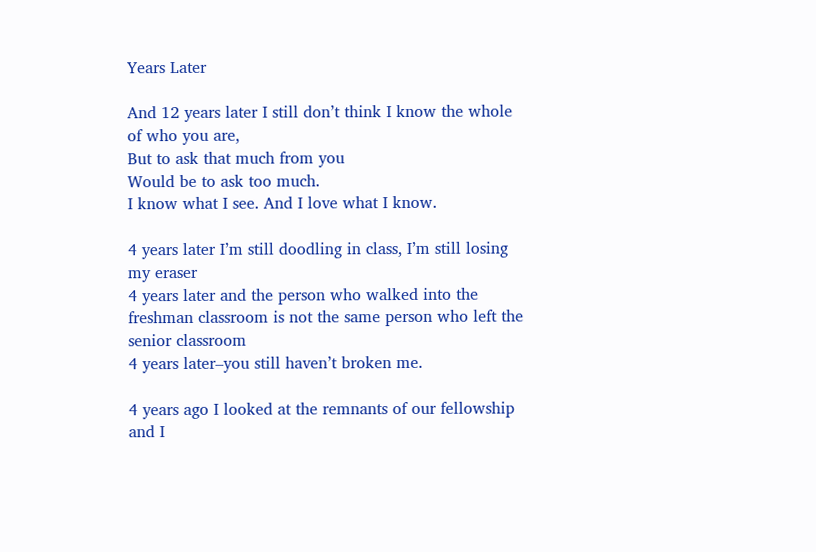Years Later

And 12 years later I still don’t think I know the whole of who you are,
But to ask that much from you
Would be to ask too much.
I know what I see. And I love what I know.

4 years later I’m still doodling in class, I’m still losing my eraser
4 years later and the person who walked into the freshman classroom is not the same person who left the senior classroom
4 years later–you still haven’t broken me.

4 years ago I looked at the remnants of our fellowship and I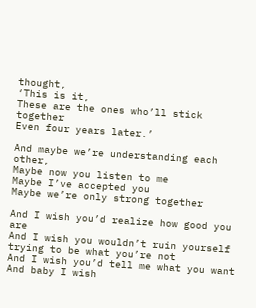thought,
‘This is it,
These are the ones who’ll stick together
Even four years later.’

And maybe we’re understanding each other,
Maybe now you listen to me
Maybe I’ve accepted you
Maybe we’re only strong together

And I wish you’d realize how good you are
And I wish you wouldn’t ruin yourself trying to be what you’re not
And I wish you’d tell me what you want
And baby I wish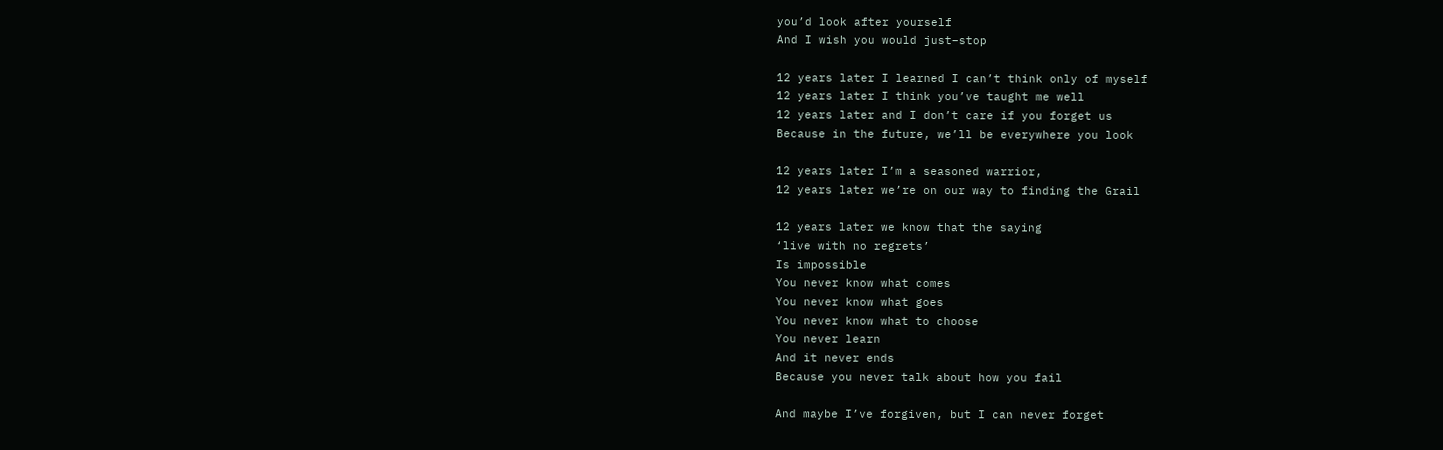you’d look after yourself
And I wish you would just–stop

12 years later I learned I can’t think only of myself
12 years later I think you’ve taught me well
12 years later and I don’t care if you forget us
Because in the future, we’ll be everywhere you look

12 years later I’m a seasoned warrior,
12 years later we’re on our way to finding the Grail

12 years later we know that the saying
‘live with no regrets’
Is impossible
You never know what comes
You never know what goes
You never know what to choose
You never learn
And it never ends
Because you never talk about how you fail

And maybe I’ve forgiven, but I can never forget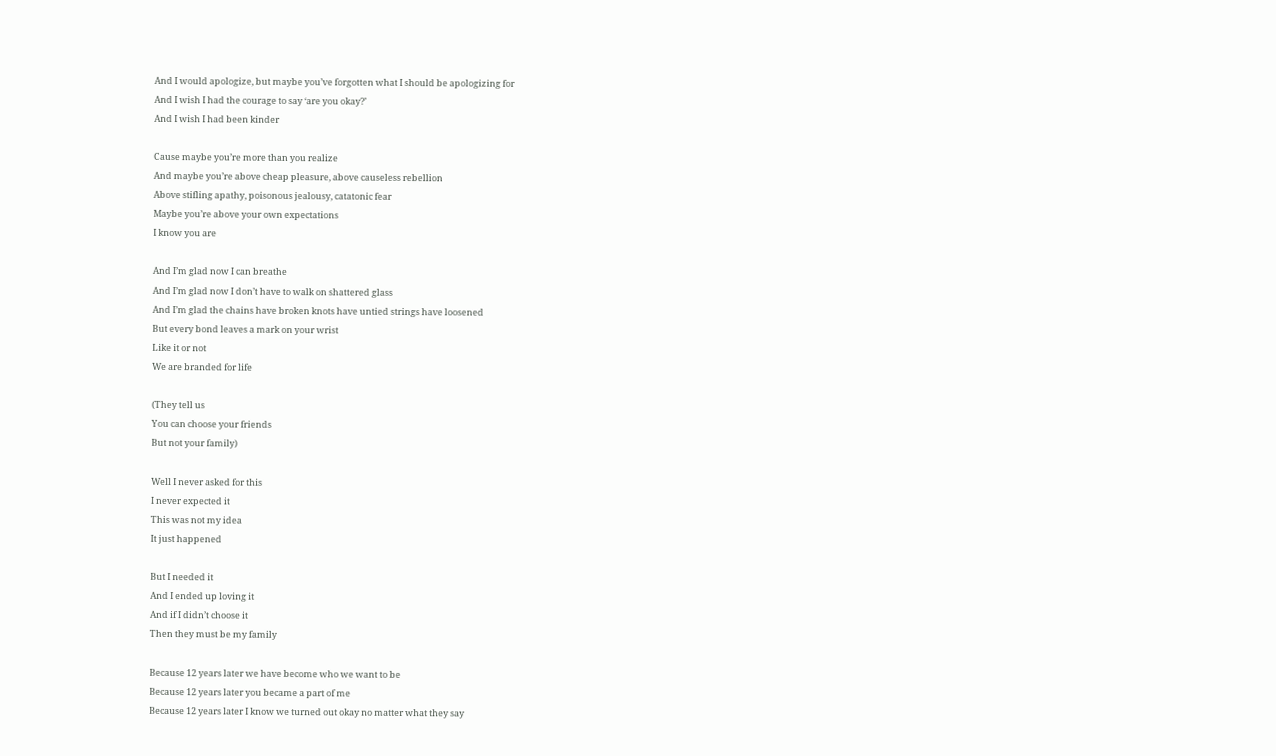And I would apologize, but maybe you’ve forgotten what I should be apologizing for
And I wish I had the courage to say ‘are you okay?’
And I wish I had been kinder

Cause maybe you’re more than you realize
And maybe you’re above cheap pleasure, above causeless rebellion
Above stifling apathy, poisonous jealousy, catatonic fear
Maybe you’re above your own expectations
I know you are

And I’m glad now I can breathe
And I’m glad now I don’t have to walk on shattered glass
And I’m glad the chains have broken knots have untied strings have loosened
But every bond leaves a mark on your wrist
Like it or not
We are branded for life

(They tell us
You can choose your friends
But not your family)

Well I never asked for this
I never expected it
This was not my idea
It just happened

But I needed it
And I ended up loving it
And if I didn’t choose it
Then they must be my family

Because 12 years later we have become who we want to be
Because 12 years later you became a part of me
Because 12 years later I know we turned out okay no matter what they say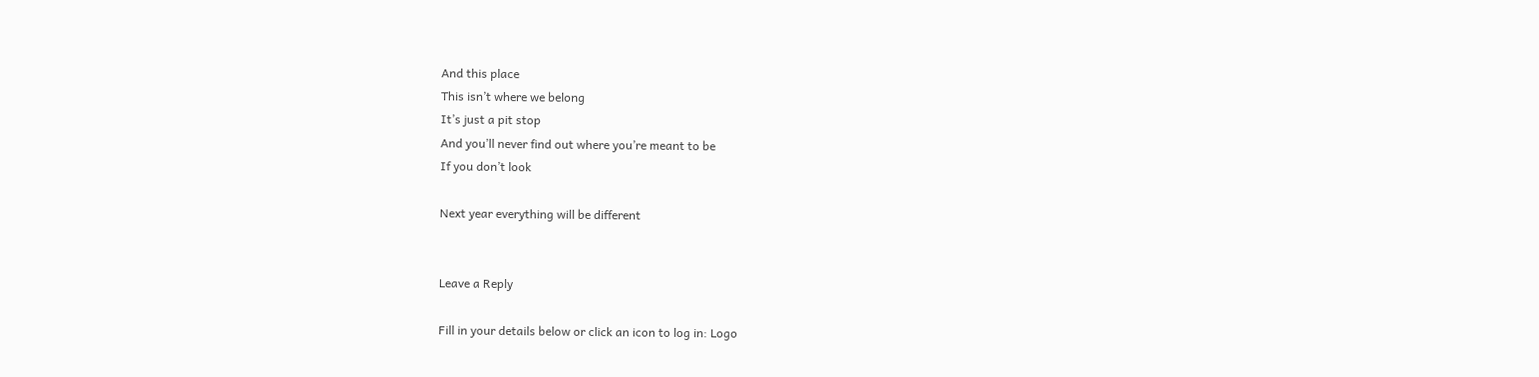And this place
This isn’t where we belong
It’s just a pit stop
And you’ll never find out where you’re meant to be
If you don’t look

Next year everything will be different


Leave a Reply

Fill in your details below or click an icon to log in: Logo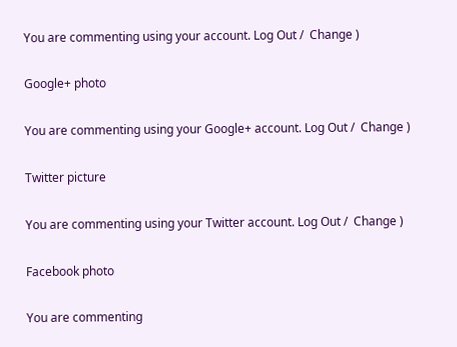You are commenting using your account. Log Out /  Change )

Google+ photo

You are commenting using your Google+ account. Log Out /  Change )

Twitter picture

You are commenting using your Twitter account. Log Out /  Change )

Facebook photo

You are commenting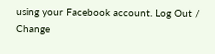using your Facebook account. Log Out /  Change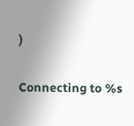)


Connecting to %s